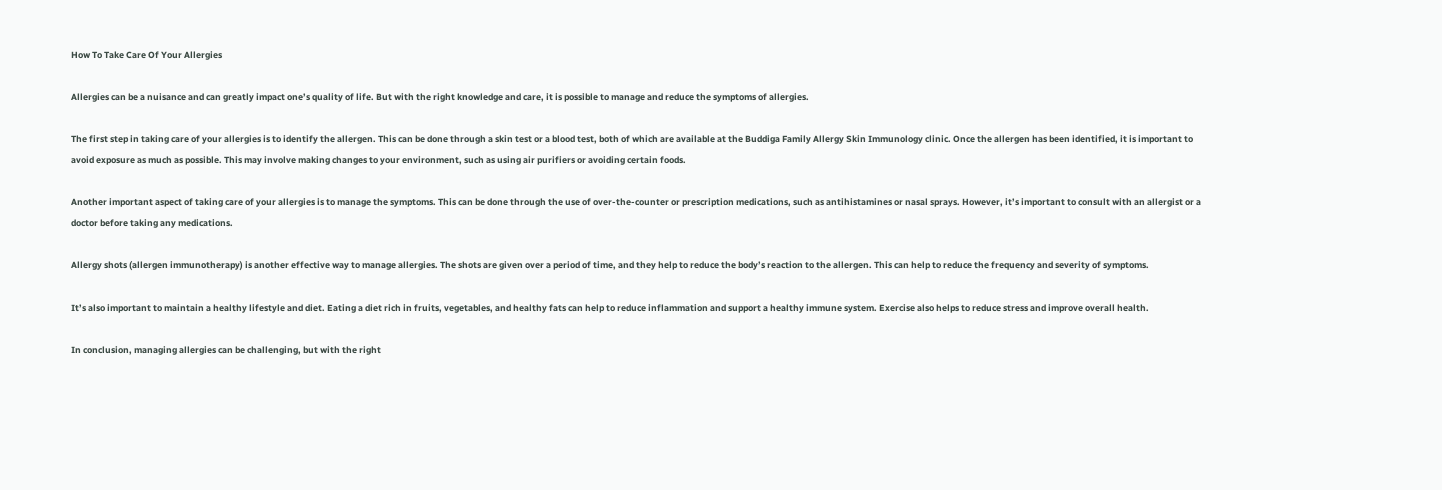How To Take Care Of Your Allergies

Allergies can be a nuisance and can greatly impact one’s quality of life. But with the right knowledge and care, it is possible to manage and reduce the symptoms of allergies.

The first step in taking care of your allergies is to identify the allergen. This can be done through a skin test or a blood test, both of which are available at the Buddiga Family Allergy Skin Immunology clinic. Once the allergen has been identified, it is important to avoid exposure as much as possible. This may involve making changes to your environment, such as using air purifiers or avoiding certain foods.

Another important aspect of taking care of your allergies is to manage the symptoms. This can be done through the use of over-the-counter or prescription medications, such as antihistamines or nasal sprays. However, it’s important to consult with an allergist or a doctor before taking any medications.

Allergy shots (allergen immunotherapy) is another effective way to manage allergies. The shots are given over a period of time, and they help to reduce the body’s reaction to the allergen. This can help to reduce the frequency and severity of symptoms.

It’s also important to maintain a healthy lifestyle and diet. Eating a diet rich in fruits, vegetables, and healthy fats can help to reduce inflammation and support a healthy immune system. Exercise also helps to reduce stress and improve overall health.

In conclusion, managing allergies can be challenging, but with the right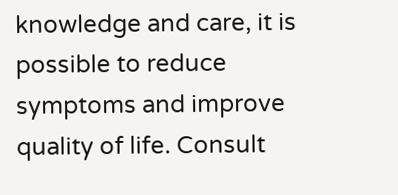knowledge and care, it is possible to reduce symptoms and improve quality of life. Consult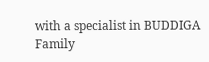with a specialist in BUDDIGA Family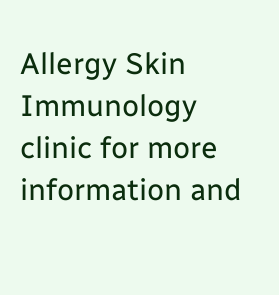Allergy Skin Immunology clinic for more information and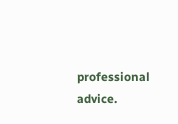professional advice.